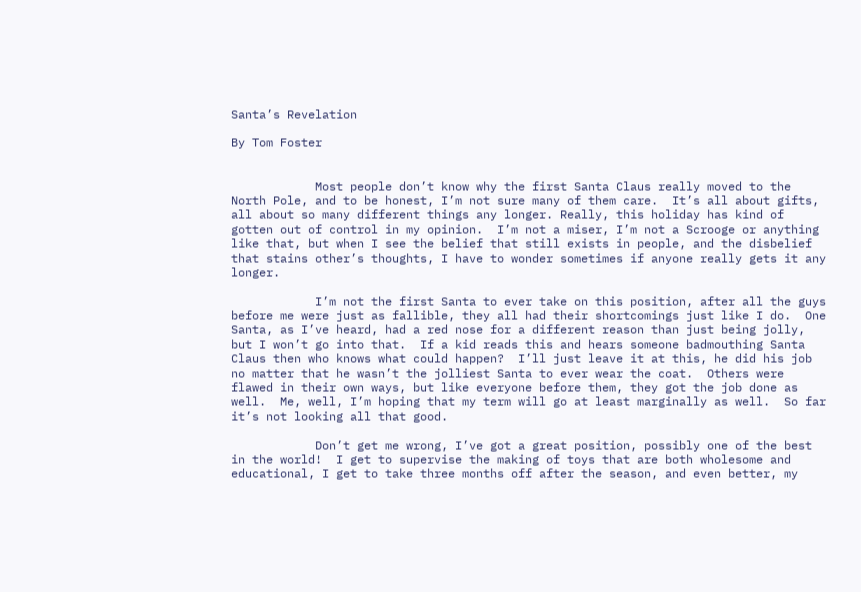Santa’s Revelation

By Tom Foster


            Most people don’t know why the first Santa Claus really moved to the North Pole, and to be honest, I’m not sure many of them care.  It’s all about gifts, all about so many different things any longer. Really, this holiday has kind of gotten out of control in my opinion.  I’m not a miser, I’m not a Scrooge or anything like that, but when I see the belief that still exists in people, and the disbelief that stains other’s thoughts, I have to wonder sometimes if anyone really gets it any longer.

            I’m not the first Santa to ever take on this position, after all the guys before me were just as fallible, they all had their shortcomings just like I do.  One Santa, as I’ve heard, had a red nose for a different reason than just being jolly, but I won’t go into that.  If a kid reads this and hears someone badmouthing Santa Claus then who knows what could happen?  I’ll just leave it at this, he did his job no matter that he wasn’t the jolliest Santa to ever wear the coat.  Others were flawed in their own ways, but like everyone before them, they got the job done as well.  Me, well, I’m hoping that my term will go at least marginally as well.  So far it’s not looking all that good.

            Don’t get me wrong, I’ve got a great position, possibly one of the best in the world!  I get to supervise the making of toys that are both wholesome and educational, I get to take three months off after the season, and even better, my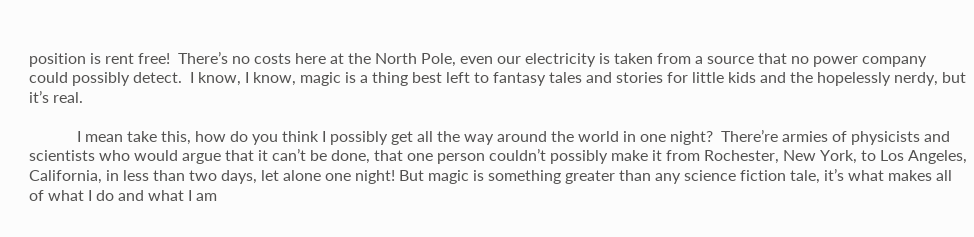position is rent free!  There’s no costs here at the North Pole, even our electricity is taken from a source that no power company could possibly detect.  I know, I know, magic is a thing best left to fantasy tales and stories for little kids and the hopelessly nerdy, but it’s real.

            I mean take this, how do you think I possibly get all the way around the world in one night?  There’re armies of physicists and scientists who would argue that it can’t be done, that one person couldn’t possibly make it from Rochester, New York, to Los Angeles, California, in less than two days, let alone one night! But magic is something greater than any science fiction tale, it’s what makes all of what I do and what I am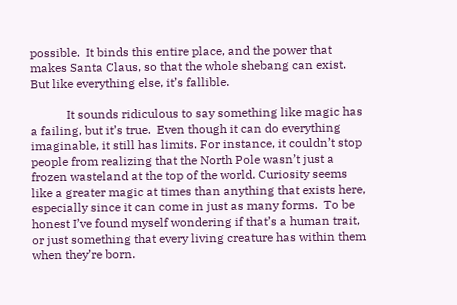possible.  It binds this entire place, and the power that makes Santa Claus, so that the whole shebang can exist.  But like everything else, it’s fallible.

            It sounds ridiculous to say something like magic has a failing, but it’s true.  Even though it can do everything imaginable, it still has limits. For instance, it couldn’t stop people from realizing that the North Pole wasn’t just a frozen wasteland at the top of the world. Curiosity seems like a greater magic at times than anything that exists here, especially since it can come in just as many forms.  To be honest I’ve found myself wondering if that’s a human trait, or just something that every living creature has within them when they’re born.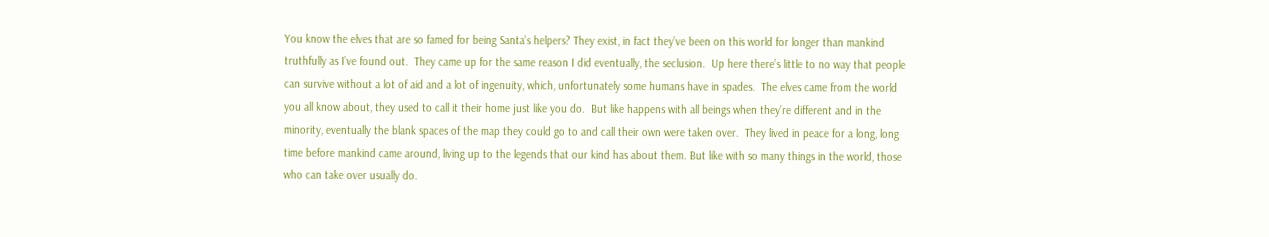You know the elves that are so famed for being Santa’s helpers? They exist, in fact they’ve been on this world for longer than mankind truthfully as I’ve found out.  They came up for the same reason I did eventually, the seclusion.  Up here there’s little to no way that people can survive without a lot of aid and a lot of ingenuity, which, unfortunately some humans have in spades.  The elves came from the world you all know about, they used to call it their home just like you do.  But like happens with all beings when they’re different and in the minority, eventually the blank spaces of the map they could go to and call their own were taken over.  They lived in peace for a long, long time before mankind came around, living up to the legends that our kind has about them. But like with so many things in the world, those who can take over usually do.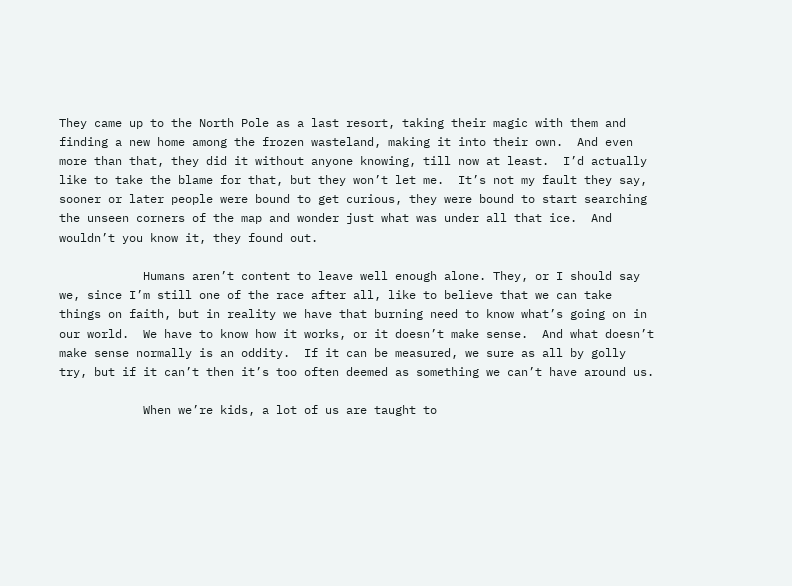They came up to the North Pole as a last resort, taking their magic with them and finding a new home among the frozen wasteland, making it into their own.  And even more than that, they did it without anyone knowing, till now at least.  I’d actually like to take the blame for that, but they won’t let me.  It’s not my fault they say, sooner or later people were bound to get curious, they were bound to start searching the unseen corners of the map and wonder just what was under all that ice.  And wouldn’t you know it, they found out.

            Humans aren’t content to leave well enough alone. They, or I should say we, since I’m still one of the race after all, like to believe that we can take things on faith, but in reality we have that burning need to know what’s going on in our world.  We have to know how it works, or it doesn’t make sense.  And what doesn’t make sense normally is an oddity.  If it can be measured, we sure as all by golly try, but if it can’t then it’s too often deemed as something we can’t have around us.

            When we’re kids, a lot of us are taught to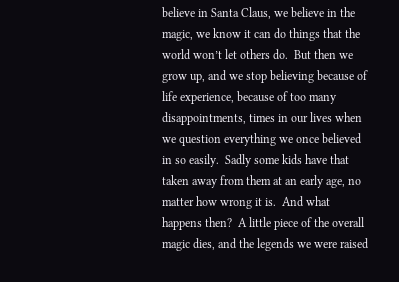believe in Santa Claus, we believe in the magic, we know it can do things that the world won’t let others do.  But then we grow up, and we stop believing because of life experience, because of too many disappointments, times in our lives when we question everything we once believed in so easily.  Sadly some kids have that taken away from them at an early age, no matter how wrong it is.  And what happens then?  A little piece of the overall magic dies, and the legends we were raised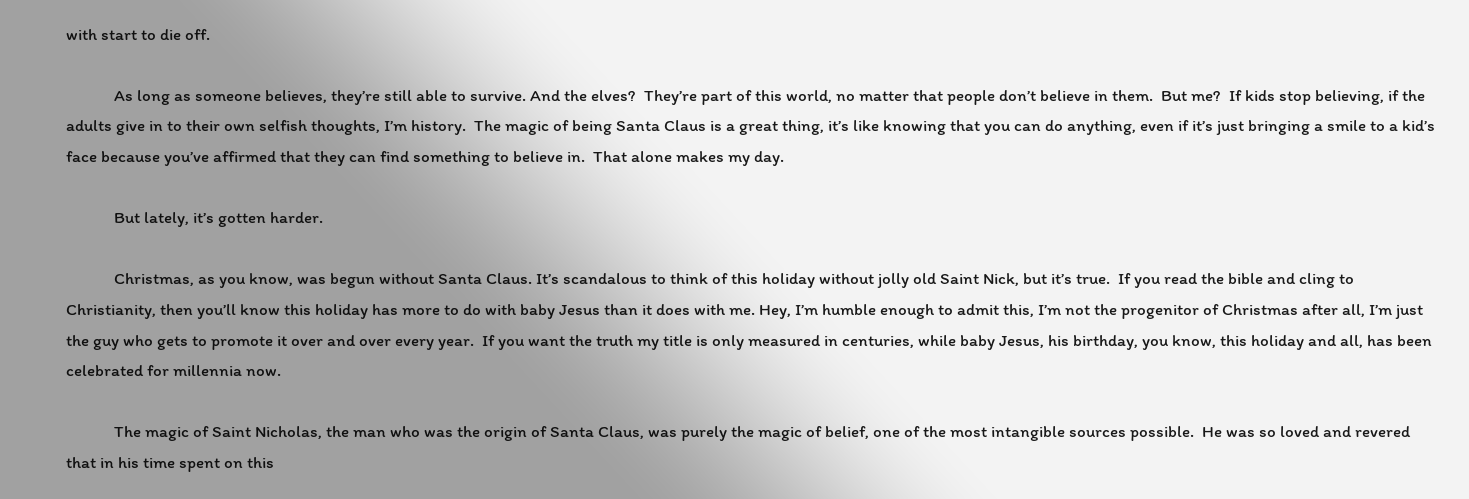with start to die off.

            As long as someone believes, they’re still able to survive. And the elves?  They’re part of this world, no matter that people don’t believe in them.  But me?  If kids stop believing, if the adults give in to their own selfish thoughts, I’m history.  The magic of being Santa Claus is a great thing, it’s like knowing that you can do anything, even if it’s just bringing a smile to a kid’s face because you’ve affirmed that they can find something to believe in.  That alone makes my day.

            But lately, it’s gotten harder.

            Christmas, as you know, was begun without Santa Claus. It’s scandalous to think of this holiday without jolly old Saint Nick, but it’s true.  If you read the bible and cling to Christianity, then you’ll know this holiday has more to do with baby Jesus than it does with me. Hey, I’m humble enough to admit this, I’m not the progenitor of Christmas after all, I’m just the guy who gets to promote it over and over every year.  If you want the truth my title is only measured in centuries, while baby Jesus, his birthday, you know, this holiday and all, has been celebrated for millennia now.

            The magic of Saint Nicholas, the man who was the origin of Santa Claus, was purely the magic of belief, one of the most intangible sources possible.  He was so loved and revered that in his time spent on this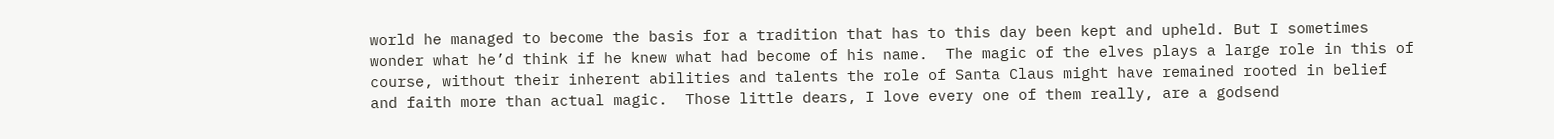world he managed to become the basis for a tradition that has to this day been kept and upheld. But I sometimes wonder what he’d think if he knew what had become of his name.  The magic of the elves plays a large role in this of course, without their inherent abilities and talents the role of Santa Claus might have remained rooted in belief and faith more than actual magic.  Those little dears, I love every one of them really, are a godsend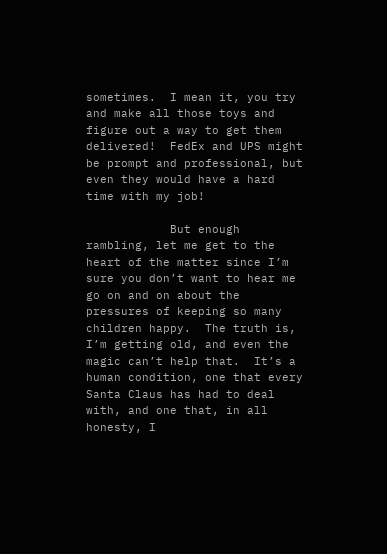sometimes.  I mean it, you try and make all those toys and figure out a way to get them delivered!  FedEx and UPS might be prompt and professional, but even they would have a hard time with my job!

            But enough rambling, let me get to the heart of the matter since I’m sure you don’t want to hear me go on and on about the pressures of keeping so many children happy.  The truth is, I’m getting old, and even the magic can’t help that.  It’s a human condition, one that every Santa Claus has had to deal with, and one that, in all honesty, I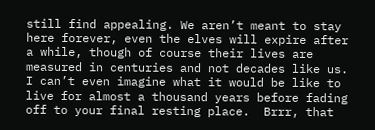still find appealing. We aren’t meant to stay here forever, even the elves will expire after a while, though of course their lives are measured in centuries and not decades like us.  I can’t even imagine what it would be like to live for almost a thousand years before fading off to your final resting place.  Brrr, that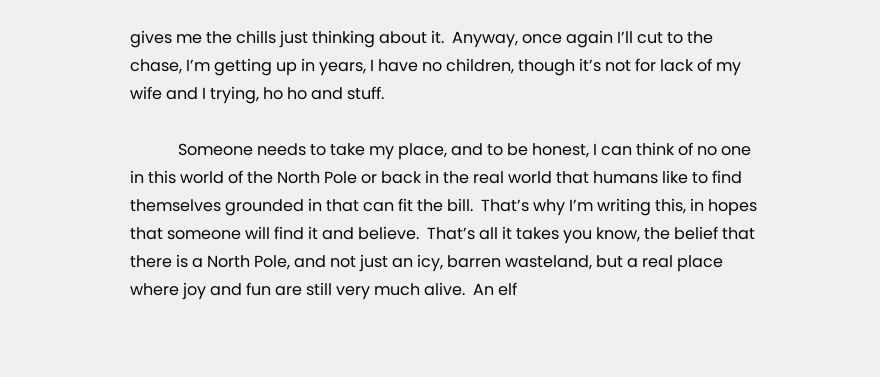gives me the chills just thinking about it.  Anyway, once again I’ll cut to the chase, I’m getting up in years, I have no children, though it’s not for lack of my wife and I trying, ho ho and stuff.

            Someone needs to take my place, and to be honest, I can think of no one in this world of the North Pole or back in the real world that humans like to find themselves grounded in that can fit the bill.  That’s why I’m writing this, in hopes that someone will find it and believe.  That’s all it takes you know, the belief that there is a North Pole, and not just an icy, barren wasteland, but a real place where joy and fun are still very much alive.  An elf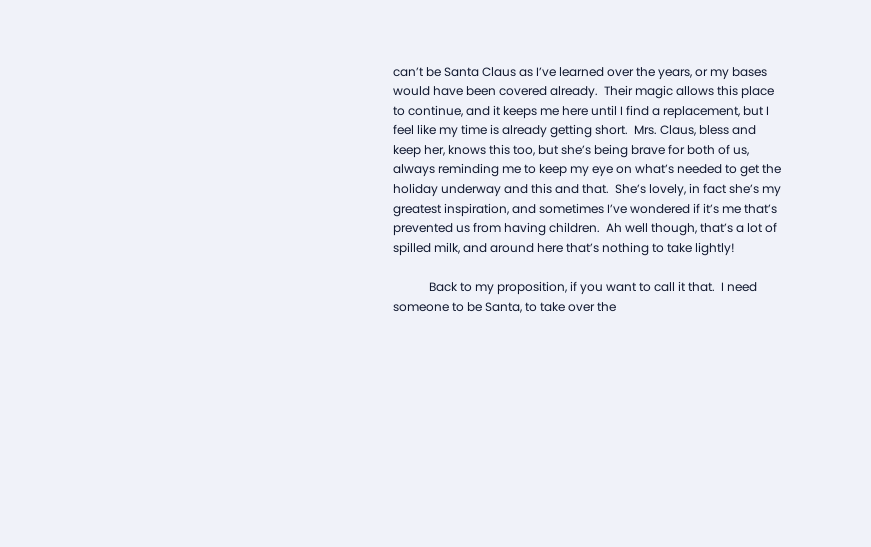can’t be Santa Claus as I’ve learned over the years, or my bases would have been covered already.  Their magic allows this place to continue, and it keeps me here until I find a replacement, but I feel like my time is already getting short.  Mrs. Claus, bless and keep her, knows this too, but she’s being brave for both of us, always reminding me to keep my eye on what’s needed to get the holiday underway and this and that.  She’s lovely, in fact she’s my greatest inspiration, and sometimes I’ve wondered if it’s me that’s prevented us from having children.  Ah well though, that’s a lot of spilled milk, and around here that’s nothing to take lightly!

            Back to my proposition, if you want to call it that.  I need someone to be Santa, to take over the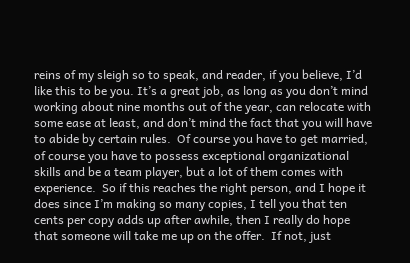reins of my sleigh so to speak, and reader, if you believe, I’d like this to be you. It’s a great job, as long as you don’t mind working about nine months out of the year, can relocate with some ease at least, and don’t mind the fact that you will have to abide by certain rules.  Of course you have to get married, of course you have to possess exceptional organizational skills and be a team player, but a lot of them comes with experience.  So if this reaches the right person, and I hope it does since I’m making so many copies, I tell you that ten cents per copy adds up after awhile, then I really do hope that someone will take me up on the offer.  If not, just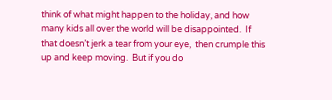think of what might happen to the holiday, and how many kids all over the world will be disappointed.  If that doesn’t jerk a tear from your eye,  then crumple this up and keep moving.  But if you do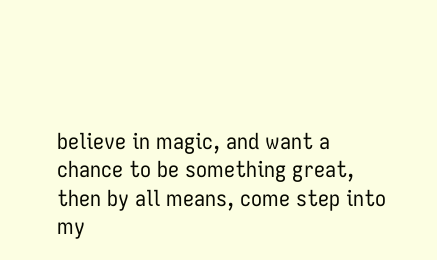believe in magic, and want a chance to be something great, then by all means, come step into my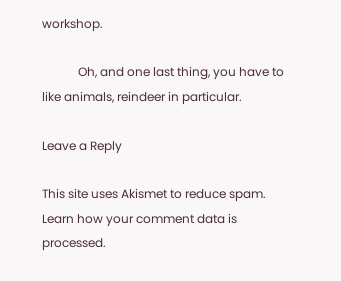workshop.

            Oh, and one last thing, you have to like animals, reindeer in particular.

Leave a Reply

This site uses Akismet to reduce spam. Learn how your comment data is processed.